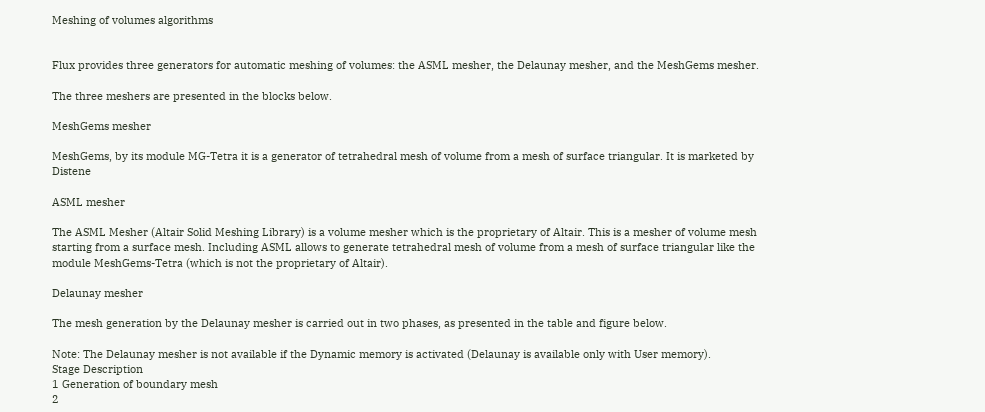Meshing of volumes algorithms


Flux provides three generators for automatic meshing of volumes: the ASML mesher, the Delaunay mesher, and the MeshGems mesher.

The three meshers are presented in the blocks below.

MeshGems mesher

MeshGems, by its module MG-Tetra it is a generator of tetrahedral mesh of volume from a mesh of surface triangular. It is marketed by Distene

ASML mesher

The ASML Mesher (Altair Solid Meshing Library) is a volume mesher which is the proprietary of Altair. This is a mesher of volume mesh starting from a surface mesh. Including ASML allows to generate tetrahedral mesh of volume from a mesh of surface triangular like the module MeshGems-Tetra (which is not the proprietary of Altair).

Delaunay mesher

The mesh generation by the Delaunay mesher is carried out in two phases, as presented in the table and figure below.

Note: The Delaunay mesher is not available if the Dynamic memory is activated (Delaunay is available only with User memory).
Stage Description
1 Generation of boundary mesh
2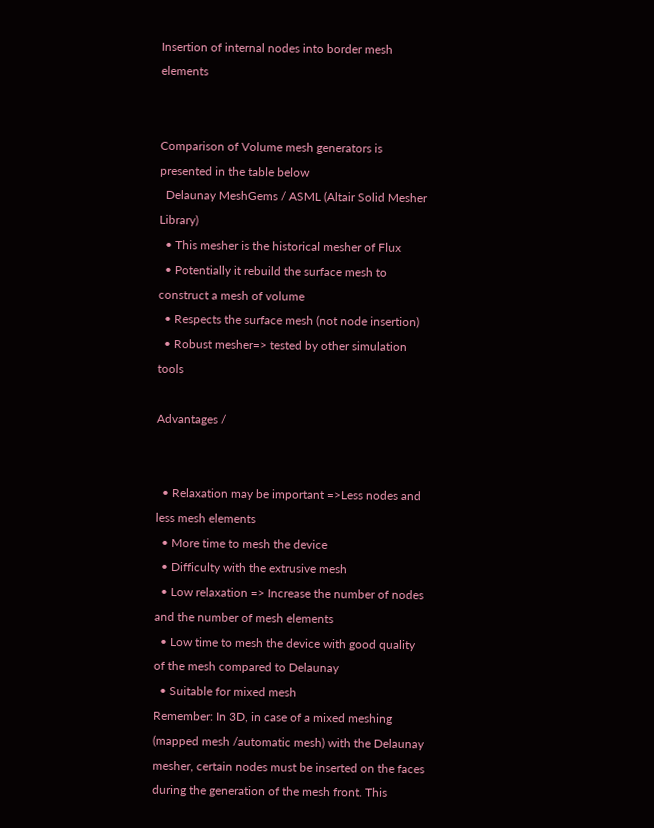Insertion of internal nodes into border mesh elements


Comparison of Volume mesh generators is presented in the table below
  Delaunay MeshGems / ASML (Altair Solid Mesher Library)
  • This mesher is the historical mesher of Flux
  • Potentially it rebuild the surface mesh to construct a mesh of volume
  • Respects the surface mesh (not node insertion)
  • Robust mesher=> tested by other simulation tools

Advantages /


  • Relaxation may be important =>Less nodes and less mesh elements
  • More time to mesh the device
  • Difficulty with the extrusive mesh
  • Low relaxation => Increase the number of nodes and the number of mesh elements
  • Low time to mesh the device with good quality of the mesh compared to Delaunay
  • Suitable for mixed mesh
Remember: In 3D, in case of a mixed meshing (mapped mesh /automatic mesh) with the Delaunay mesher, certain nodes must be inserted on the faces during the generation of the mesh front. This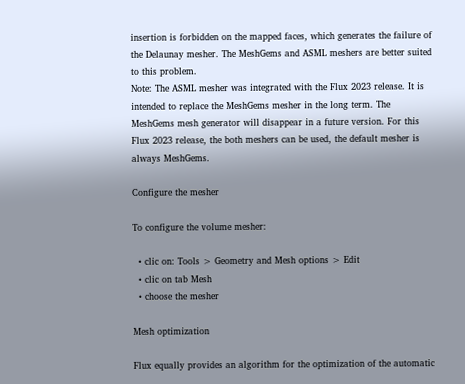insertion is forbidden on the mapped faces, which generates the failure of the Delaunay mesher. The MeshGems and ASML meshers are better suited to this problem.
Note: The ASML mesher was integrated with the Flux 2023 release. It is intended to replace the MeshGems mesher in the long term. The MeshGems mesh generator will disappear in a future version. For this Flux 2023 release, the both meshers can be used, the default mesher is always MeshGems.

Configure the mesher

To configure the volume mesher:

  • clic on: Tools > Geometry and Mesh options > Edit
  • clic on tab Mesh
  • choose the mesher

Mesh optimization

Flux equally provides an algorithm for the optimization of the automatic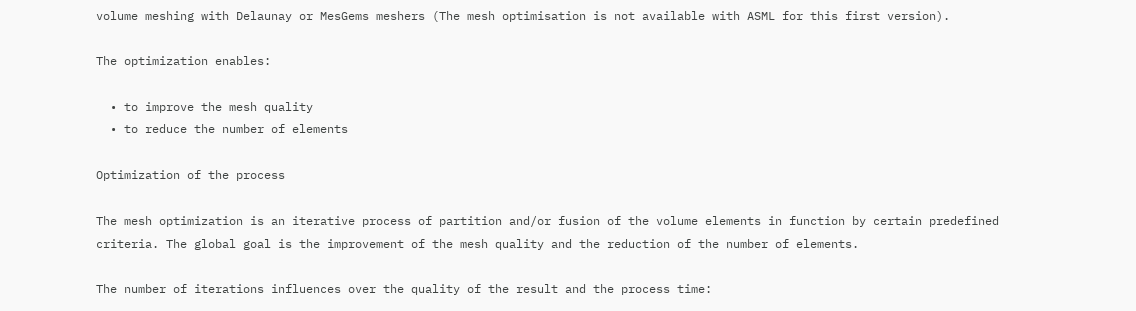volume meshing with Delaunay or MesGems meshers (The mesh optimisation is not available with ASML for this first version).

The optimization enables:

  • to improve the mesh quality
  • to reduce the number of elements

Optimization of the process

The mesh optimization is an iterative process of partition and/or fusion of the volume elements in function by certain predefined criteria. The global goal is the improvement of the mesh quality and the reduction of the number of elements.

The number of iterations influences over the quality of the result and the process time: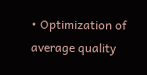• Optimization of average quality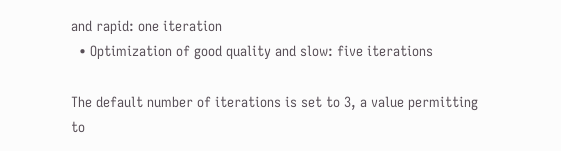and rapid: one iteration
  • Optimization of good quality and slow: five iterations

The default number of iterations is set to 3, a value permitting to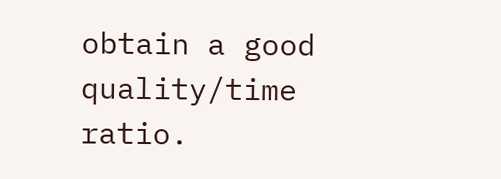obtain a good quality/time ratio.